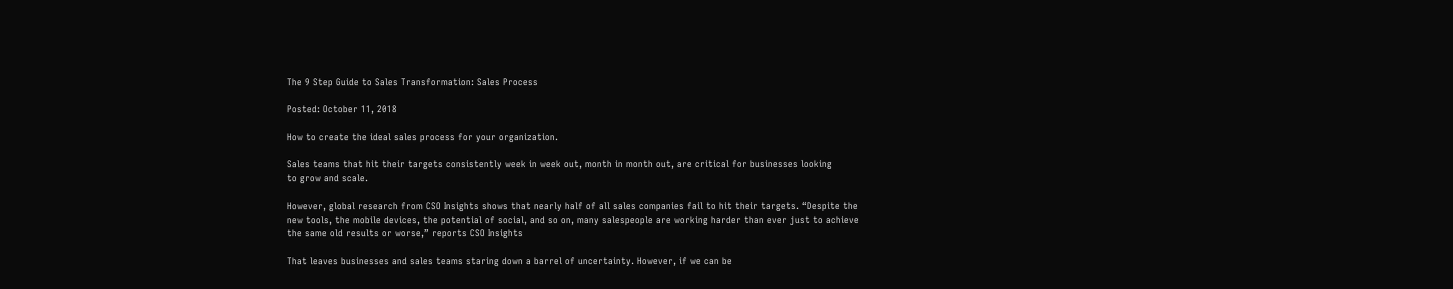The 9 Step Guide to Sales Transformation: Sales Process

Posted: October 11, 2018

How to create the ideal sales process for your organization.

Sales teams that hit their targets consistently week in week out, month in month out, are critical for businesses looking
to grow and scale.

However, global research from CSO Insights shows that nearly half of all sales companies fail to hit their targets. “Despite the new tools, the mobile devices, the potential of social, and so on, many salespeople are working harder than ever just to achieve the same old results or worse,” reports CSO Insights

That leaves businesses and sales teams staring down a barrel of uncertainty. However, if we can be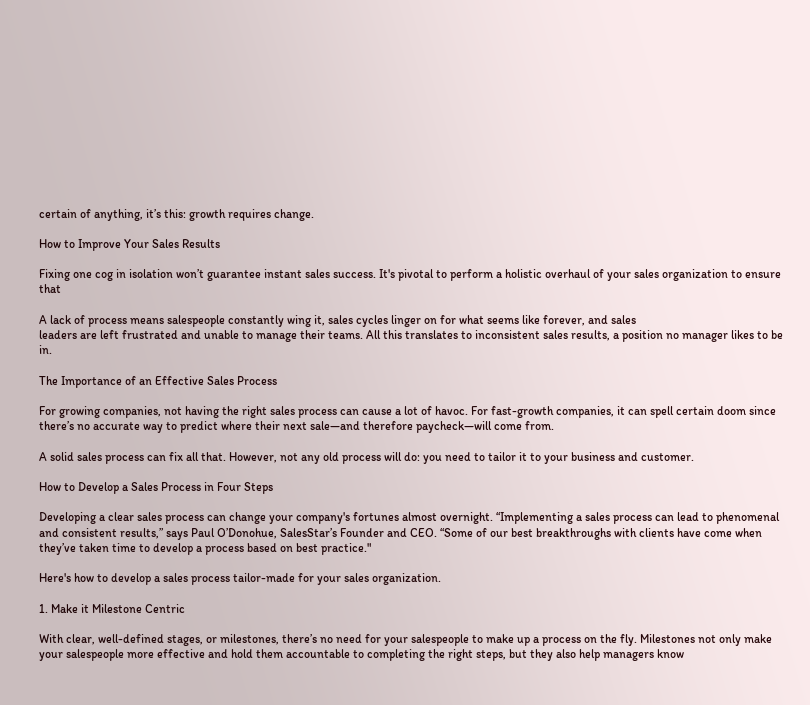certain of anything, it’s this: growth requires change.

How to Improve Your Sales Results

Fixing one cog in isolation won’t guarantee instant sales success. It's pivotal to perform a holistic overhaul of your sales organization to ensure that

A lack of process means salespeople constantly wing it, sales cycles linger on for what seems like forever, and sales
leaders are left frustrated and unable to manage their teams. All this translates to inconsistent sales results, a position no manager likes to be in.

The Importance of an Effective Sales Process

For growing companies, not having the right sales process can cause a lot of havoc. For fast-growth companies, it can spell certain doom since there’s no accurate way to predict where their next sale—and therefore paycheck—will come from.

A solid sales process can fix all that. However, not any old process will do: you need to tailor it to your business and customer.

How to Develop a Sales Process in Four Steps

Developing a clear sales process can change your company's fortunes almost overnight. “Implementing a sales process can lead to phenomenal and consistent results,” says Paul O’Donohue, SalesStar’s Founder and CEO. “Some of our best breakthroughs with clients have come when they’ve taken time to develop a process based on best practice."

Here's how to develop a sales process tailor-made for your sales organization.

1. Make it Milestone Centric

With clear, well-defined stages, or milestones, there’s no need for your salespeople to make up a process on the fly. Milestones not only make your salespeople more effective and hold them accountable to completing the right steps, but they also help managers know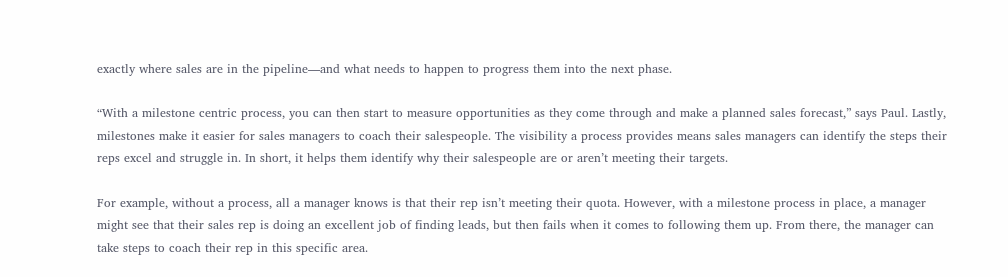exactly where sales are in the pipeline—and what needs to happen to progress them into the next phase.

“With a milestone centric process, you can then start to measure opportunities as they come through and make a planned sales forecast,” says Paul. Lastly, milestones make it easier for sales managers to coach their salespeople. The visibility a process provides means sales managers can identify the steps their reps excel and struggle in. In short, it helps them identify why their salespeople are or aren’t meeting their targets.

For example, without a process, all a manager knows is that their rep isn’t meeting their quota. However, with a milestone process in place, a manager might see that their sales rep is doing an excellent job of finding leads, but then fails when it comes to following them up. From there, the manager can take steps to coach their rep in this specific area.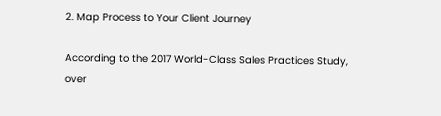2. Map Process to Your Client Journey

According to the 2017 World-Class Sales Practices Study, over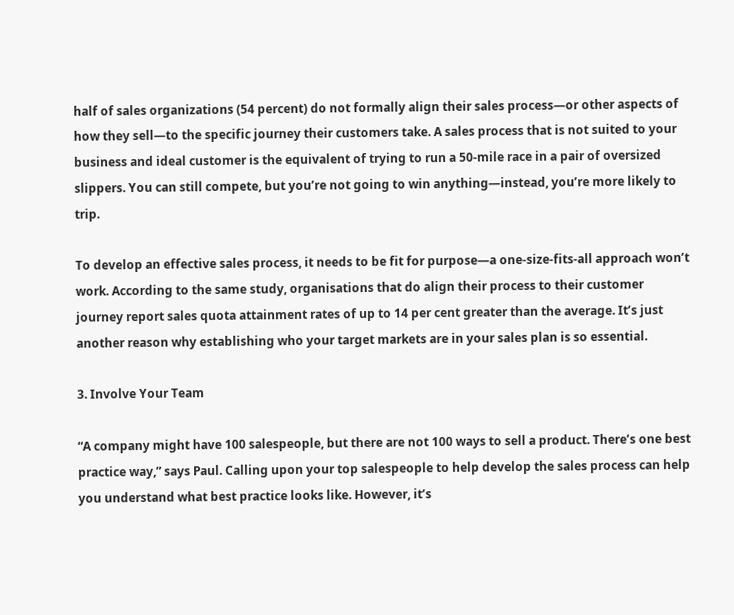half of sales organizations (54 percent) do not formally align their sales process—or other aspects of how they sell—to the specific journey their customers take. A sales process that is not suited to your business and ideal customer is the equivalent of trying to run a 50-mile race in a pair of oversized slippers. You can still compete, but you’re not going to win anything—instead, you’re more likely to trip.

To develop an effective sales process, it needs to be fit for purpose—a one-size-fits-all approach won’t work. According to the same study, organisations that do align their process to their customer journey report sales quota attainment rates of up to 14 per cent greater than the average. It’s just another reason why establishing who your target markets are in your sales plan is so essential.

3. Involve Your Team

“A company might have 100 salespeople, but there are not 100 ways to sell a product. There’s one best practice way,” says Paul. Calling upon your top salespeople to help develop the sales process can help you understand what best practice looks like. However, it’s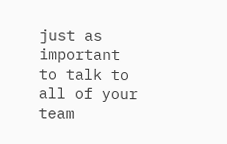just as important to talk to all of your team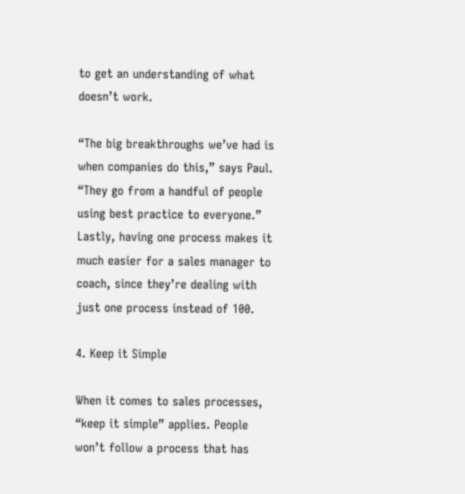to get an understanding of what doesn’t work.

“The big breakthroughs we’ve had is when companies do this,” says Paul. “They go from a handful of people using best practice to everyone.” Lastly, having one process makes it much easier for a sales manager to coach, since they’re dealing with just one process instead of 100.

4. Keep it Simple

When it comes to sales processes, “keep it simple” applies. People won’t follow a process that has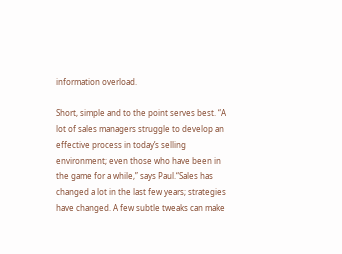information overload.

Short, simple and to the point serves best. “A lot of sales managers struggle to develop an effective process in today’s selling environment; even those who have been in the game for a while,” says Paul.“Sales has changed a lot in the last few years; strategies have changed. A few subtle tweaks can make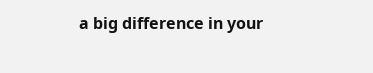a big difference in your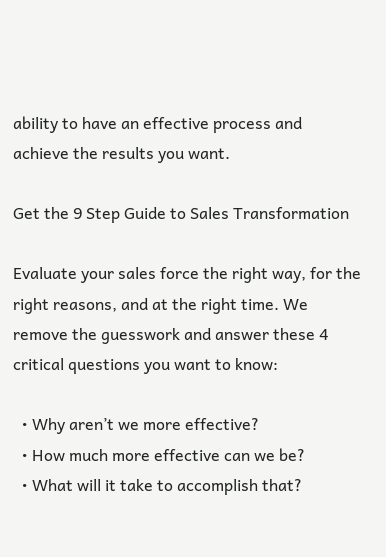ability to have an effective process and achieve the results you want.

Get the 9 Step Guide to Sales Transformation

Evaluate your sales force the right way, for the right reasons, and at the right time. We remove the guesswork and answer these 4 critical questions you want to know:

  • Why aren’t we more effective?
  • How much more effective can we be?
  • What will it take to accomplish that?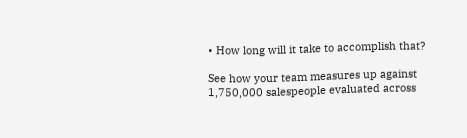• How long will it take to accomplish that?

See how your team measures up against 1,750,000 salespeople evaluated across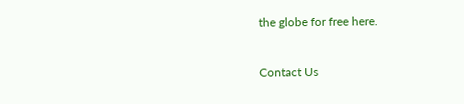the globe for free here.


Contact Us